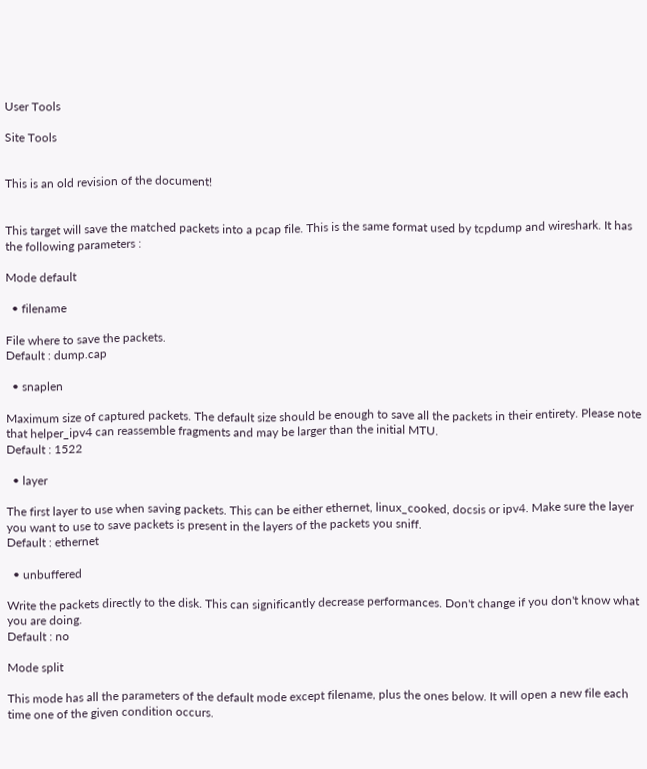User Tools

Site Tools


This is an old revision of the document!


This target will save the matched packets into a pcap file. This is the same format used by tcpdump and wireshark. It has the following parameters :

Mode default

  • filename

File where to save the packets.
Default : dump.cap

  • snaplen

Maximum size of captured packets. The default size should be enough to save all the packets in their entirety. Please note that helper_ipv4 can reassemble fragments and may be larger than the initial MTU.
Default : 1522

  • layer

The first layer to use when saving packets. This can be either ethernet, linux_cooked, docsis or ipv4. Make sure the layer you want to use to save packets is present in the layers of the packets you sniff.
Default : ethernet

  • unbuffered

Write the packets directly to the disk. This can significantly decrease performances. Don't change if you don't know what you are doing.
Default : no

Mode split

This mode has all the parameters of the default mode except filename, plus the ones below. It will open a new file each time one of the given condition occurs.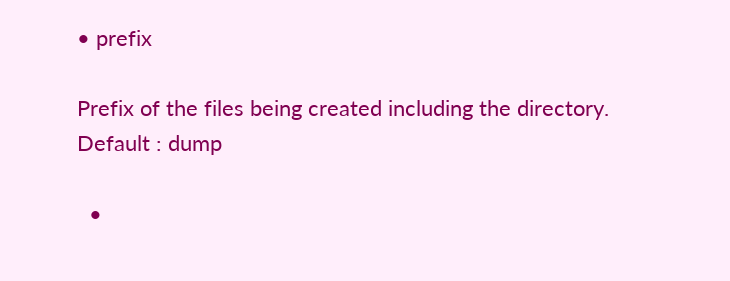• prefix

Prefix of the files being created including the directory.
Default : dump

  •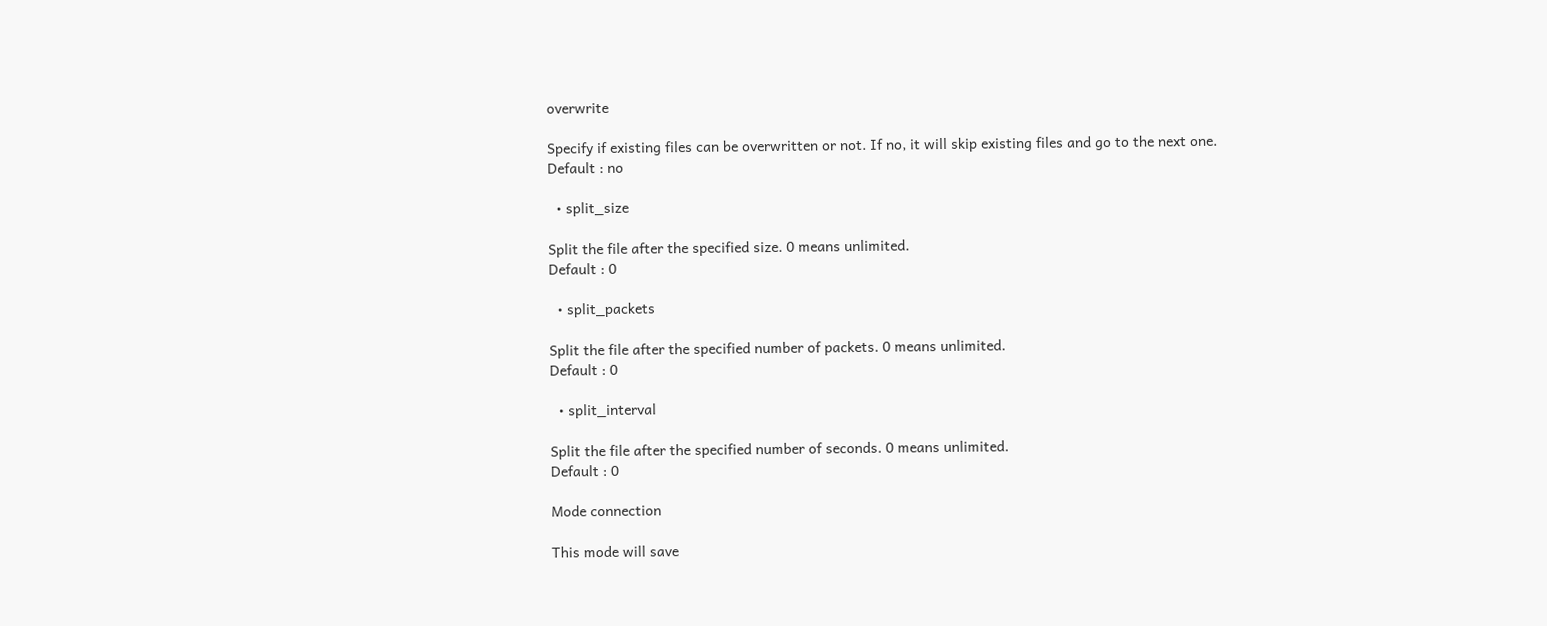overwrite

Specify if existing files can be overwritten or not. If no, it will skip existing files and go to the next one.
Default : no

  • split_size

Split the file after the specified size. 0 means unlimited.
Default : 0

  • split_packets

Split the file after the specified number of packets. 0 means unlimited.
Default : 0

  • split_interval

Split the file after the specified number of seconds. 0 means unlimited.
Default : 0

Mode connection

This mode will save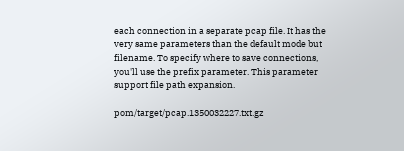each connection in a separate pcap file. It has the very same parameters than the default mode but filename. To specify where to save connections, you'll use the prefix parameter. This parameter support file path expansion.

pom/target/pcap.1350032227.txt.gz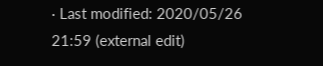· Last modified: 2020/05/26 21:59 (external edit)